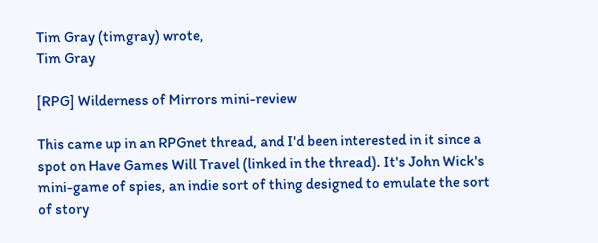Tim Gray (timgray) wrote,
Tim Gray

[RPG] Wilderness of Mirrors mini-review

This came up in an RPGnet thread, and I'd been interested in it since a spot on Have Games Will Travel (linked in the thread). It's John Wick's mini-game of spies, an indie sort of thing designed to emulate the sort of story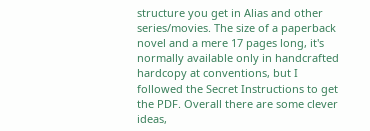structure you get in Alias and other series/movies. The size of a paperback novel and a mere 17 pages long, it's normally available only in handcrafted hardcopy at conventions, but I followed the Secret Instructions to get the PDF. Overall there are some clever ideas,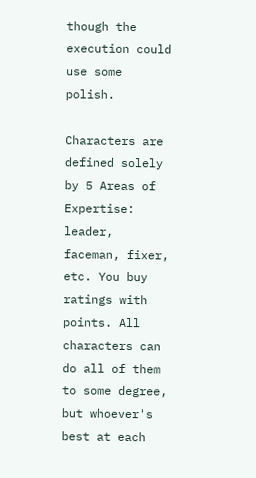though the execution could use some polish.

Characters are defined solely by 5 Areas of Expertise: leader, faceman, fixer, etc. You buy ratings with points. All characters can do all of them to some degree, but whoever's best at each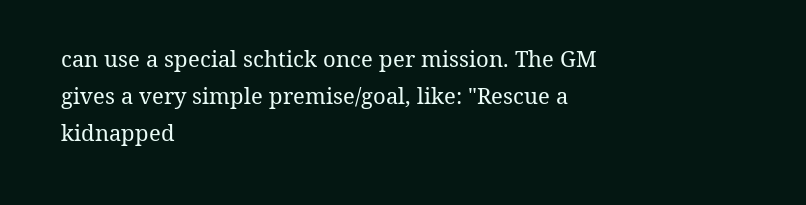can use a special schtick once per mission. The GM gives a very simple premise/goal, like: "Rescue a kidnapped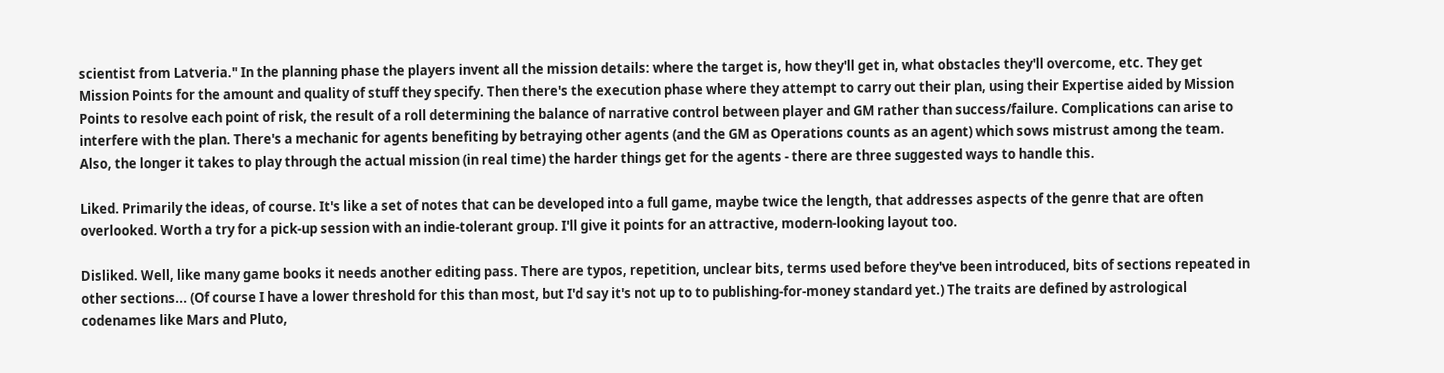scientist from Latveria." In the planning phase the players invent all the mission details: where the target is, how they'll get in, what obstacles they'll overcome, etc. They get Mission Points for the amount and quality of stuff they specify. Then there's the execution phase where they attempt to carry out their plan, using their Expertise aided by Mission Points to resolve each point of risk, the result of a roll determining the balance of narrative control between player and GM rather than success/failure. Complications can arise to interfere with the plan. There's a mechanic for agents benefiting by betraying other agents (and the GM as Operations counts as an agent) which sows mistrust among the team. Also, the longer it takes to play through the actual mission (in real time) the harder things get for the agents - there are three suggested ways to handle this.

Liked. Primarily the ideas, of course. It's like a set of notes that can be developed into a full game, maybe twice the length, that addresses aspects of the genre that are often overlooked. Worth a try for a pick-up session with an indie-tolerant group. I'll give it points for an attractive, modern-looking layout too.

Disliked. Well, like many game books it needs another editing pass. There are typos, repetition, unclear bits, terms used before they've been introduced, bits of sections repeated in other sections... (Of course I have a lower threshold for this than most, but I'd say it's not up to to publishing-for-money standard yet.) The traits are defined by astrological codenames like Mars and Pluto,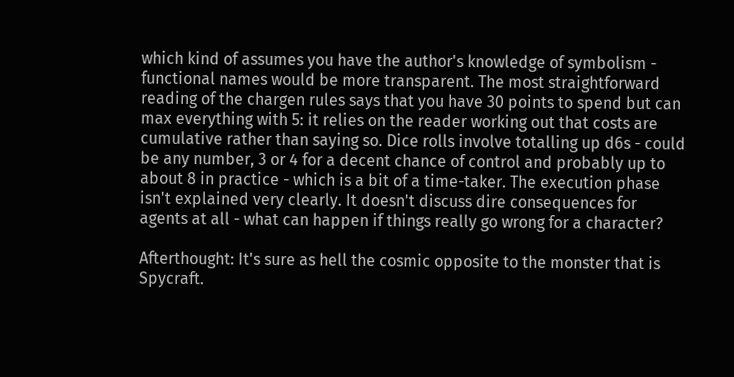which kind of assumes you have the author's knowledge of symbolism - functional names would be more transparent. The most straightforward reading of the chargen rules says that you have 30 points to spend but can max everything with 5: it relies on the reader working out that costs are cumulative rather than saying so. Dice rolls involve totalling up d6s - could be any number, 3 or 4 for a decent chance of control and probably up to about 8 in practice - which is a bit of a time-taker. The execution phase isn't explained very clearly. It doesn't discuss dire consequences for agents at all - what can happen if things really go wrong for a character?

Afterthought: It's sure as hell the cosmic opposite to the monster that is Spycraft.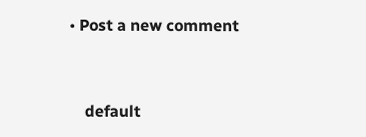• Post a new comment


    default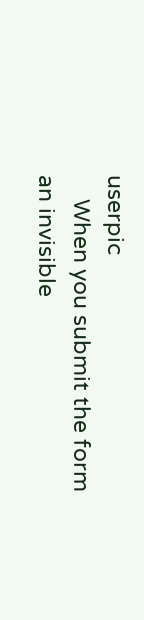userpic
    When you submit the form an invisible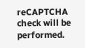reCAPTCHA check will be performed.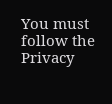You must follow the Privacy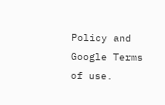Policy and Google Terms of use.